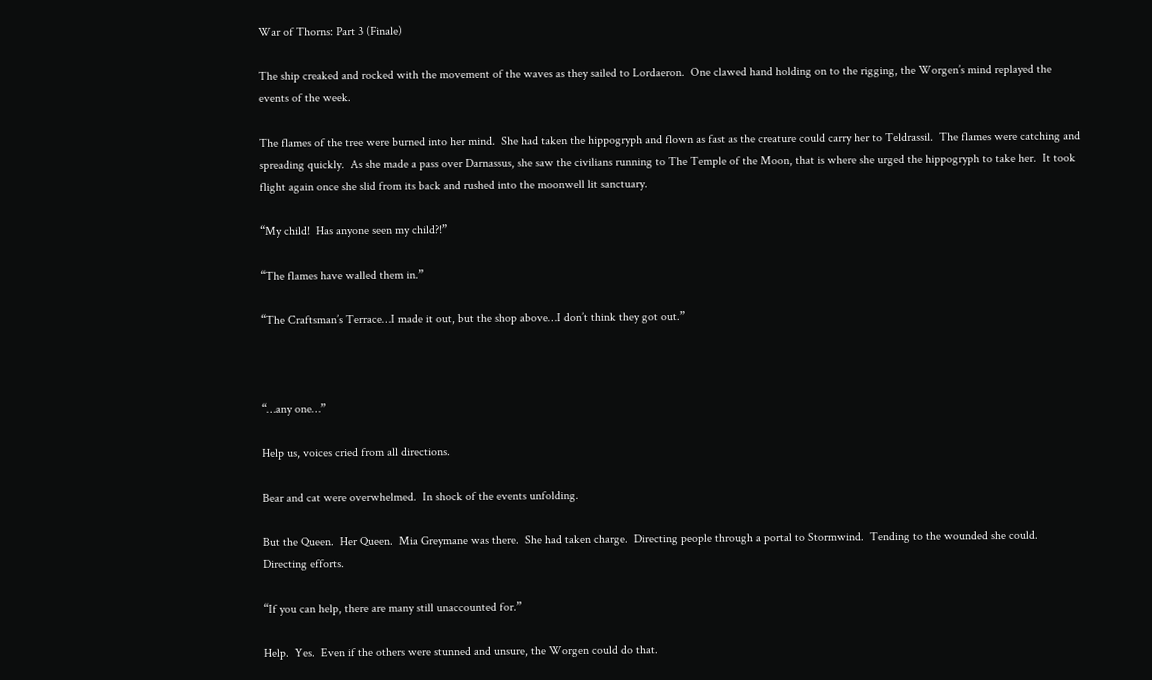War of Thorns: Part 3 (Finale)

The ship creaked and rocked with the movement of the waves as they sailed to Lordaeron.  One clawed hand holding on to the rigging, the Worgen’s mind replayed the events of the week.

The flames of the tree were burned into her mind.  She had taken the hippogryph and flown as fast as the creature could carry her to Teldrassil.  The flames were catching and spreading quickly.  As she made a pass over Darnassus, she saw the civilians running to The Temple of the Moon, that is where she urged the hippogryph to take her.  It took flight again once she slid from its back and rushed into the moonwell lit sanctuary.

“My child!  Has anyone seen my child?!”

“The flames have walled them in.”

“The Craftsman’s Terrace…I made it out, but the shop above…I don’t think they got out.”



“…any one…”

Help us, voices cried from all directions.

Bear and cat were overwhelmed.  In shock of the events unfolding.

But the Queen.  Her Queen.  Mia Greymane was there.  She had taken charge.  Directing people through a portal to Stormwind.  Tending to the wounded she could.  Directing efforts.

“If you can help, there are many still unaccounted for.”

Help.  Yes.  Even if the others were stunned and unsure, the Worgen could do that.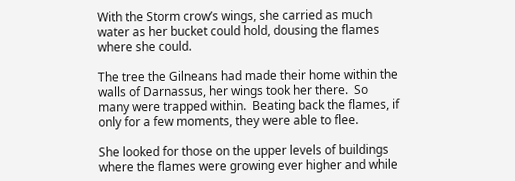With the Storm crow’s wings, she carried as much water as her bucket could hold, dousing the flames where she could.

The tree the Gilneans had made their home within the walls of Darnassus, her wings took her there.  So many were trapped within.  Beating back the flames, if only for a few moments, they were able to flee.

She looked for those on the upper levels of buildings where the flames were growing ever higher and while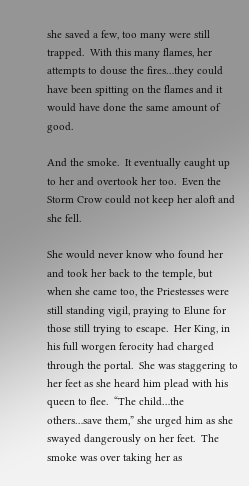she saved a few, too many were still trapped.  With this many flames, her attempts to douse the fires…they could have been spitting on the flames and it would have done the same amount of good.

And the smoke.  It eventually caught up to her and overtook her too.  Even the Storm Crow could not keep her aloft and she fell.

She would never know who found her and took her back to the temple, but when she came too, the Priestesses were still standing vigil, praying to Elune for those still trying to escape.  Her King, in his full worgen ferocity had charged through the portal.  She was staggering to her feet as she heard him plead with his queen to flee.  “The child…the others…save them,” she urged him as she swayed dangerously on her feet.  The smoke was over taking her as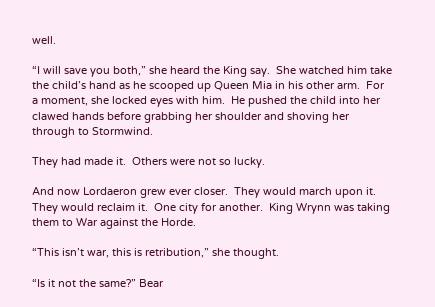well.

“I will save you both,” she heard the King say.  She watched him take the child’s hand as he scooped up Queen Mia in his other arm.  For a moment, she locked eyes with him.  He pushed the child into her clawed hands before grabbing her shoulder and shoving her through to Stormwind.

They had made it.  Others were not so lucky.

And now Lordaeron grew ever closer.  They would march upon it.  They would reclaim it.  One city for another.  King Wrynn was taking them to War against the Horde.

“This isn’t war, this is retribution,” she thought.

“Is it not the same?” Bear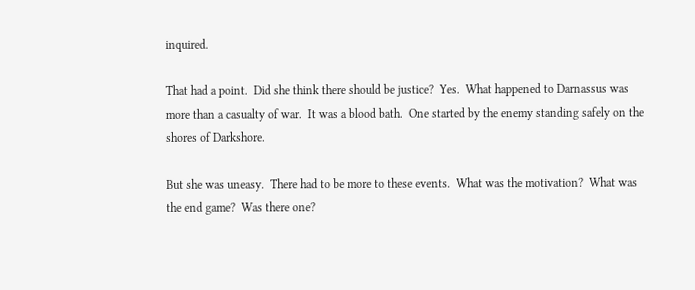inquired.

That had a point.  Did she think there should be justice?  Yes.  What happened to Darnassus was more than a casualty of war.  It was a blood bath.  One started by the enemy standing safely on the shores of Darkshore.

But she was uneasy.  There had to be more to these events.  What was the motivation?  What was the end game?  Was there one?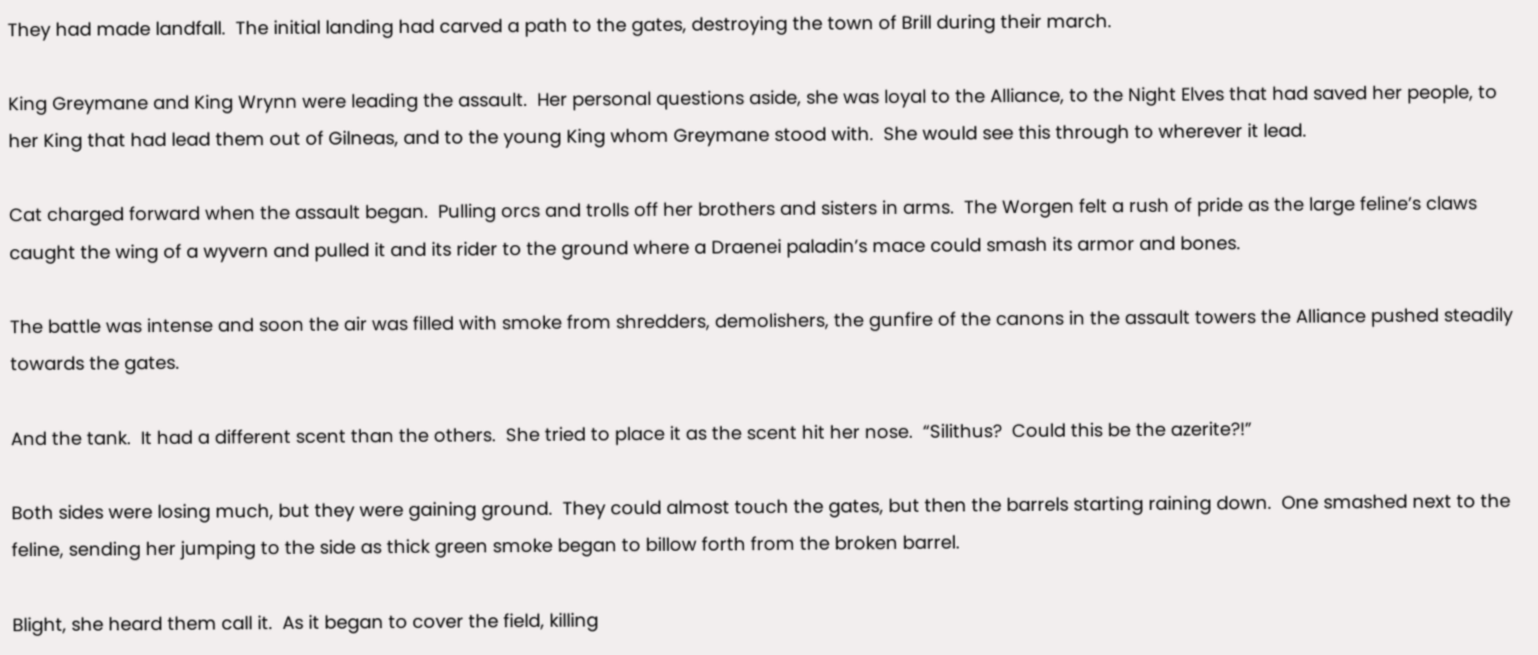They had made landfall.  The initial landing had carved a path to the gates, destroying the town of Brill during their march.

King Greymane and King Wrynn were leading the assault.  Her personal questions aside, she was loyal to the Alliance, to the Night Elves that had saved her people, to her King that had lead them out of Gilneas, and to the young King whom Greymane stood with.  She would see this through to wherever it lead.

Cat charged forward when the assault began.  Pulling orcs and trolls off her brothers and sisters in arms.  The Worgen felt a rush of pride as the large feline’s claws caught the wing of a wyvern and pulled it and its rider to the ground where a Draenei paladin’s mace could smash its armor and bones.

The battle was intense and soon the air was filled with smoke from shredders, demolishers, the gunfire of the canons in the assault towers the Alliance pushed steadily towards the gates.

And the tank.  It had a different scent than the others.  She tried to place it as the scent hit her nose.  “Silithus?  Could this be the azerite?!”

Both sides were losing much, but they were gaining ground.  They could almost touch the gates, but then the barrels starting raining down.  One smashed next to the feline, sending her jumping to the side as thick green smoke began to billow forth from the broken barrel.

Blight, she heard them call it.  As it began to cover the field, killing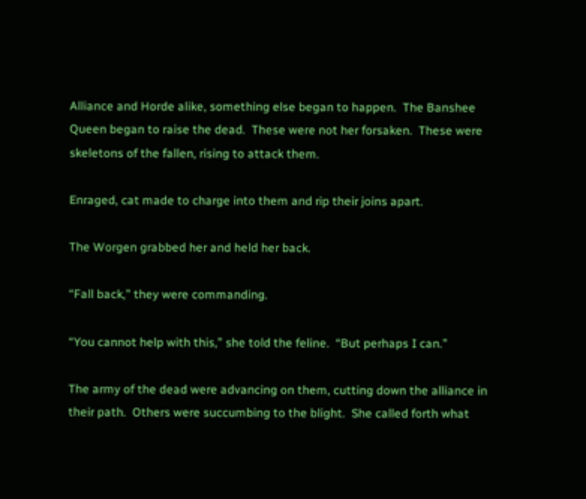Alliance and Horde alike, something else began to happen.  The Banshee Queen began to raise the dead.  These were not her forsaken.  These were skeletons of the fallen, rising to attack them.

Enraged, cat made to charge into them and rip their joins apart.

The Worgen grabbed her and held her back.

“Fall back,” they were commanding.

“You cannot help with this,” she told the feline.  “But perhaps I can.”

The army of the dead were advancing on them, cutting down the alliance in their path.  Others were succumbing to the blight.  She called forth what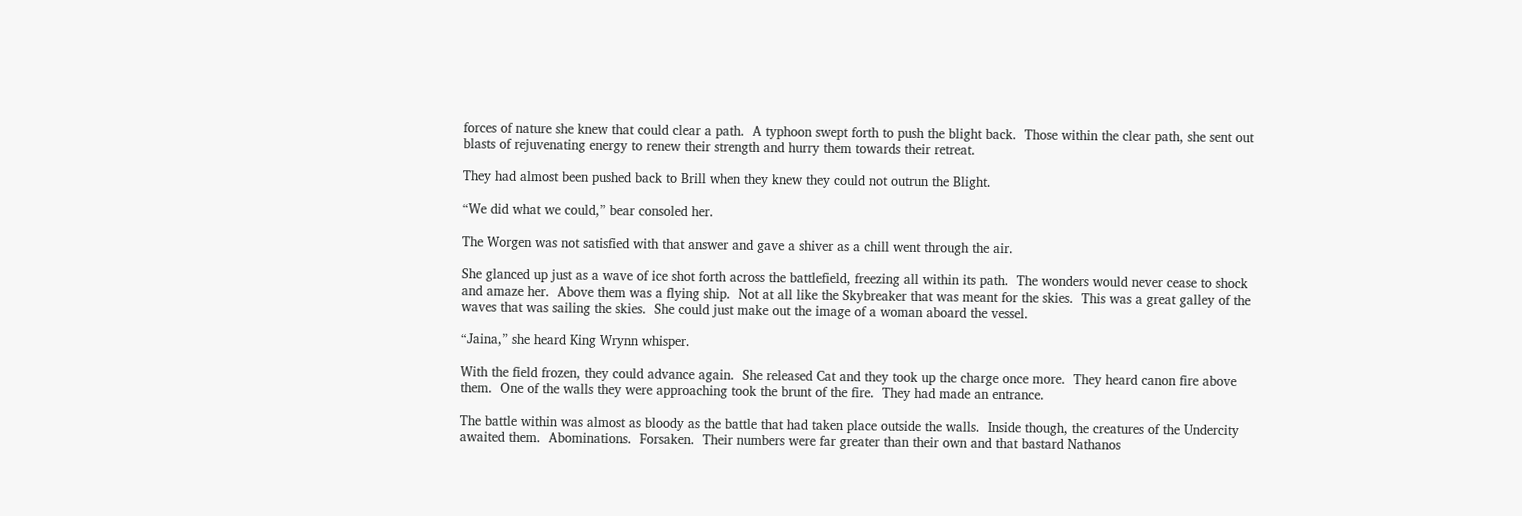forces of nature she knew that could clear a path.  A typhoon swept forth to push the blight back.  Those within the clear path, she sent out blasts of rejuvenating energy to renew their strength and hurry them towards their retreat.

They had almost been pushed back to Brill when they knew they could not outrun the Blight.

“We did what we could,” bear consoled her.

The Worgen was not satisfied with that answer and gave a shiver as a chill went through the air.

She glanced up just as a wave of ice shot forth across the battlefield, freezing all within its path.  The wonders would never cease to shock and amaze her.  Above them was a flying ship.  Not at all like the Skybreaker that was meant for the skies.  This was a great galley of the waves that was sailing the skies.  She could just make out the image of a woman aboard the vessel.

“Jaina,” she heard King Wrynn whisper.

With the field frozen, they could advance again.  She released Cat and they took up the charge once more.  They heard canon fire above them.  One of the walls they were approaching took the brunt of the fire.  They had made an entrance.

The battle within was almost as bloody as the battle that had taken place outside the walls.  Inside though, the creatures of the Undercity awaited them.  Abominations.  Forsaken.  Their numbers were far greater than their own and that bastard Nathanos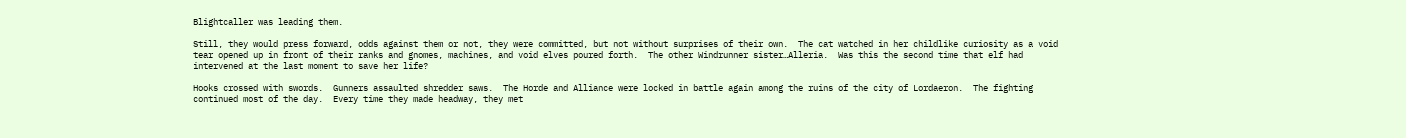Blightcaller was leading them.

Still, they would press forward, odds against them or not, they were committed, but not without surprises of their own.  The cat watched in her childlike curiosity as a void tear opened up in front of their ranks and gnomes, machines, and void elves poured forth.  The other Windrunner sister…Alleria.  Was this the second time that elf had intervened at the last moment to save her life?

Hooks crossed with swords.  Gunners assaulted shredder saws.  The Horde and Alliance were locked in battle again among the ruins of the city of Lordaeron.  The fighting continued most of the day.  Every time they made headway, they met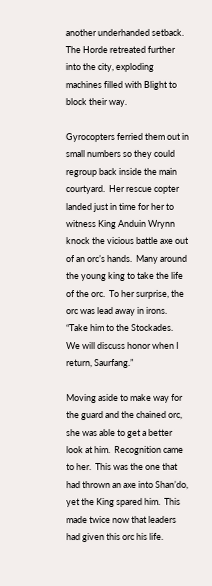another underhanded setback.  The Horde retreated further into the city, exploding machines filled with Blight to block their way.

Gyrocopters ferried them out in small numbers so they could regroup back inside the main courtyard.  Her rescue copter landed just in time for her to witness King Anduin Wrynn knock the vicious battle axe out of an orc’s hands.  Many around the young king to take the life of the orc.  To her surprise, the orc was lead away in irons.  “Take him to the Stockades.  We will discuss honor when I return, Saurfang.”

Moving aside to make way for the guard and the chained orc, she was able to get a better look at him.  Recognition came to her.  This was the one that had thrown an axe into Shan’do, yet the King spared him.  This made twice now that leaders had given this orc his life.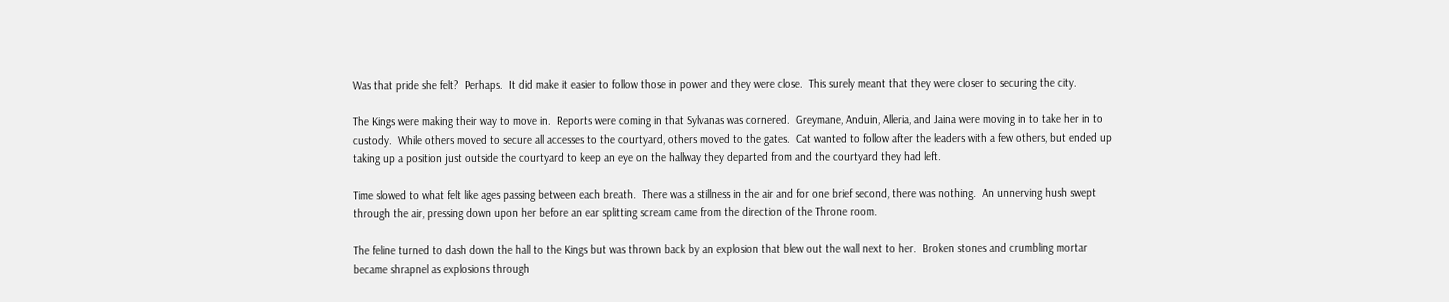Was that pride she felt?  Perhaps.  It did make it easier to follow those in power and they were close.  This surely meant that they were closer to securing the city.

The Kings were making their way to move in.  Reports were coming in that Sylvanas was cornered.  Greymane, Anduin, Alleria, and Jaina were moving in to take her in to custody.  While others moved to secure all accesses to the courtyard, others moved to the gates.  Cat wanted to follow after the leaders with a few others, but ended up taking up a position just outside the courtyard to keep an eye on the hallway they departed from and the courtyard they had left.

Time slowed to what felt like ages passing between each breath.  There was a stillness in the air and for one brief second, there was nothing.  An unnerving hush swept through the air, pressing down upon her before an ear splitting scream came from the direction of the Throne room.

The feline turned to dash down the hall to the Kings but was thrown back by an explosion that blew out the wall next to her.  Broken stones and crumbling mortar became shrapnel as explosions through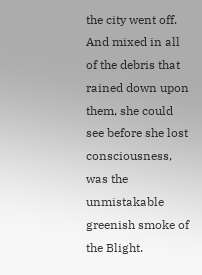the city went off.  And mixed in all of the debris that rained down upon them, she could see before she lost consciousness, was the unmistakable greenish smoke of the Blight.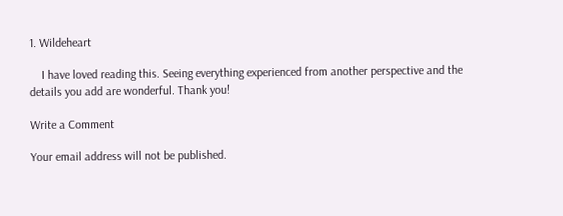1. Wildeheart

    I have loved reading this. Seeing everything experienced from another perspective and the details you add are wonderful. Thank you!

Write a Comment

Your email address will not be published.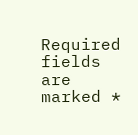Required fields are marked *